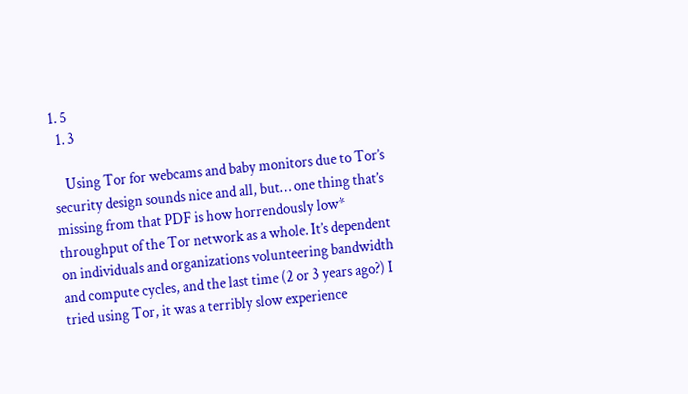1. 5
  1. 3

    Using Tor for webcams and baby monitors due to Tor’s security design sounds nice and all, but… one thing that’s missing from that PDF is how horrendously low* throughput of the Tor network as a whole. It’s dependent on individuals and organizations volunteering bandwidth and compute cycles, and the last time (2 or 3 years ago?) I tried using Tor, it was a terribly slow experience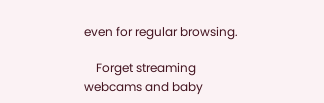even for regular browsing.

    Forget streaming webcams and baby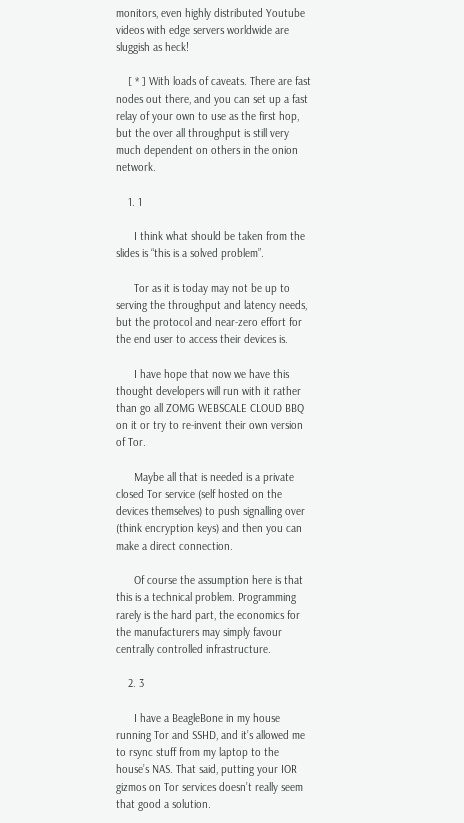monitors, even highly distributed Youtube videos with edge servers worldwide are sluggish as heck!

    [ * ] With loads of caveats. There are fast nodes out there, and you can set up a fast relay of your own to use as the first hop, but the over all throughput is still very much dependent on others in the onion network.

    1. 1

      I think what should be taken from the slides is “this is a solved problem”.

      Tor as it is today may not be up to serving the throughput and latency needs, but the protocol and near-zero effort for the end user to access their devices is.

      I have hope that now we have this thought developers will run with it rather than go all ZOMG WEBSCALE CLOUD BBQ on it or try to re-invent their own version of Tor.

      Maybe all that is needed is a private closed Tor service (self hosted on the devices themselves) to push signalling over (think encryption keys) and then you can make a direct connection.

      Of course the assumption here is that this is a technical problem. Programming rarely is the hard part, the economics for the manufacturers may simply favour centrally controlled infrastructure.

    2. 3

      I have a BeagleBone in my house running Tor and SSHD, and it’s allowed me to rsync stuff from my laptop to the house’s NAS. That said, putting your IOR gizmos on Tor services doesn’t really seem that good a solution.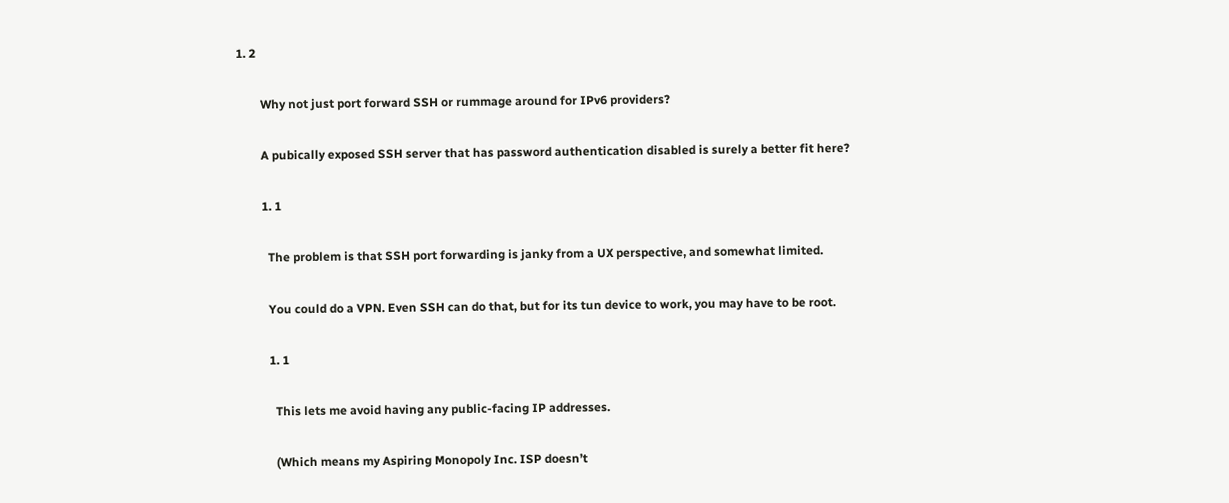1. 2

        Why not just port forward SSH or rummage around for IPv6 providers?

        A pubically exposed SSH server that has password authentication disabled is surely a better fit here?

        1. 1

          The problem is that SSH port forwarding is janky from a UX perspective, and somewhat limited.

          You could do a VPN. Even SSH can do that, but for its tun device to work, you may have to be root.

          1. 1

            This lets me avoid having any public-facing IP addresses.

            (Which means my Aspiring Monopoly Inc. ISP doesn’t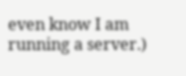even know I am running a server.)